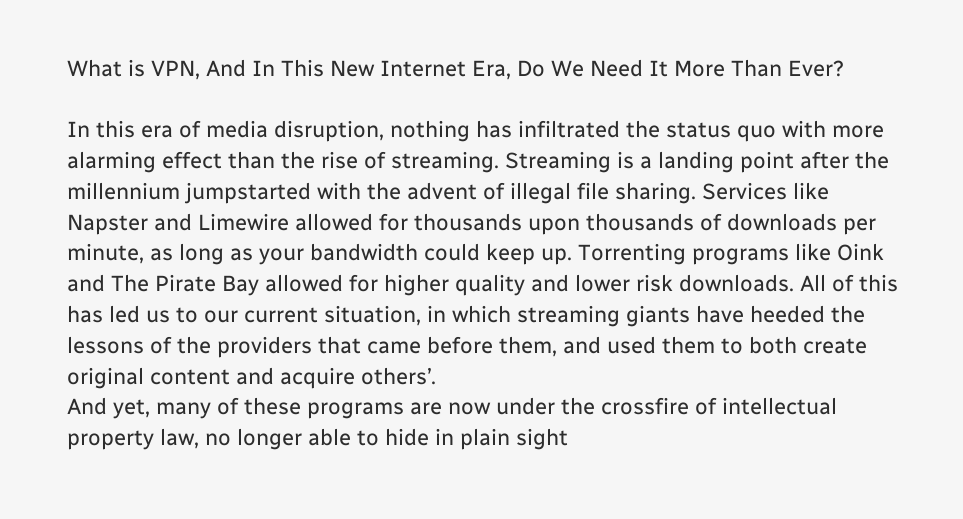What is VPN, And In This New Internet Era, Do We Need It More Than Ever?

In this era of media disruption, nothing has infiltrated the status quo with more alarming effect than the rise of streaming. Streaming is a landing point after the millennium jumpstarted with the advent of illegal file sharing. Services like Napster and Limewire allowed for thousands upon thousands of downloads per minute, as long as your bandwidth could keep up. Torrenting programs like Oink and The Pirate Bay allowed for higher quality and lower risk downloads. All of this has led us to our current situation, in which streaming giants have heeded the lessons of the providers that came before them, and used them to both create original content and acquire others’.
And yet, many of these programs are now under the crossfire of intellectual property law, no longer able to hide in plain sight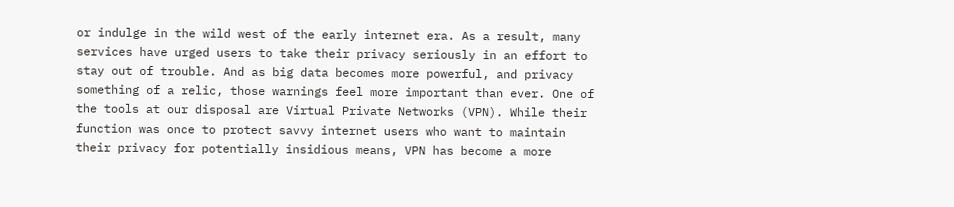or indulge in the wild west of the early internet era. As a result, many services have urged users to take their privacy seriously in an effort to stay out of trouble. And as big data becomes more powerful, and privacy something of a relic, those warnings feel more important than ever. One of the tools at our disposal are Virtual Private Networks (VPN). While their function was once to protect savvy internet users who want to maintain their privacy for potentially insidious means, VPN has become a more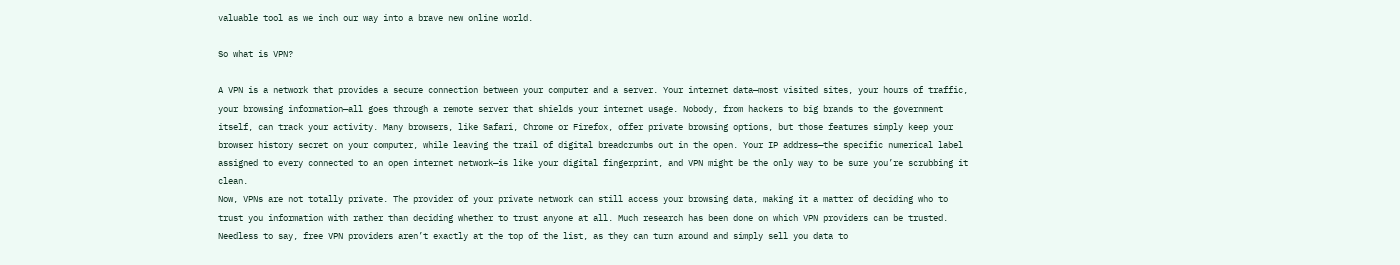valuable tool as we inch our way into a brave new online world.

So what is VPN?

A VPN is a network that provides a secure connection between your computer and a server. Your internet data—most visited sites, your hours of traffic, your browsing information—all goes through a remote server that shields your internet usage. Nobody, from hackers to big brands to the government itself, can track your activity. Many browsers, like Safari, Chrome or Firefox, offer private browsing options, but those features simply keep your browser history secret on your computer, while leaving the trail of digital breadcrumbs out in the open. Your IP address—the specific numerical label assigned to every connected to an open internet network—is like your digital fingerprint, and VPN might be the only way to be sure you’re scrubbing it clean.
Now, VPNs are not totally private. The provider of your private network can still access your browsing data, making it a matter of deciding who to trust you information with rather than deciding whether to trust anyone at all. Much research has been done on which VPN providers can be trusted. Needless to say, free VPN providers aren’t exactly at the top of the list, as they can turn around and simply sell you data to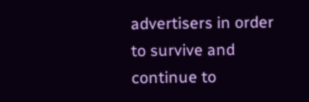advertisers in order to survive and continue to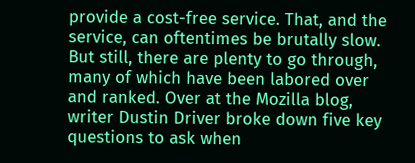provide a cost-free service. That, and the service, can oftentimes be brutally slow.
But still, there are plenty to go through, many of which have been labored over and ranked. Over at the Mozilla blog, writer Dustin Driver broke down five key questions to ask when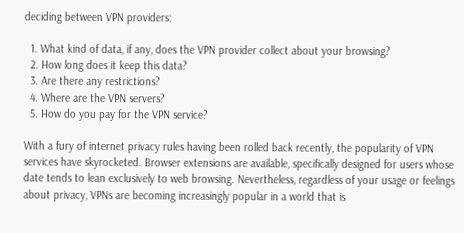deciding between VPN providers:

  1. What kind of data, if any, does the VPN provider collect about your browsing?
  2. How long does it keep this data?
  3. Are there any restrictions?
  4. Where are the VPN servers?
  5. How do you pay for the VPN service?

With a fury of internet privacy rules having been rolled back recently, the popularity of VPN services have skyrocketed. Browser extensions are available, specifically designed for users whose date tends to lean exclusively to web browsing. Nevertheless, regardless of your usage or feelings about privacy, VPNs are becoming increasingly popular in a world that is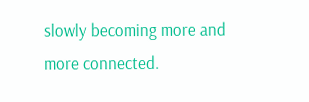slowly becoming more and more connected.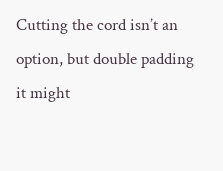Cutting the cord isn’t an option, but double padding it might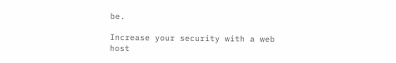be.

Increase your security with a web host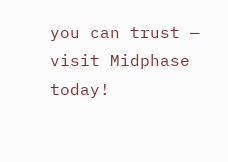you can trust — visit Midphase today!